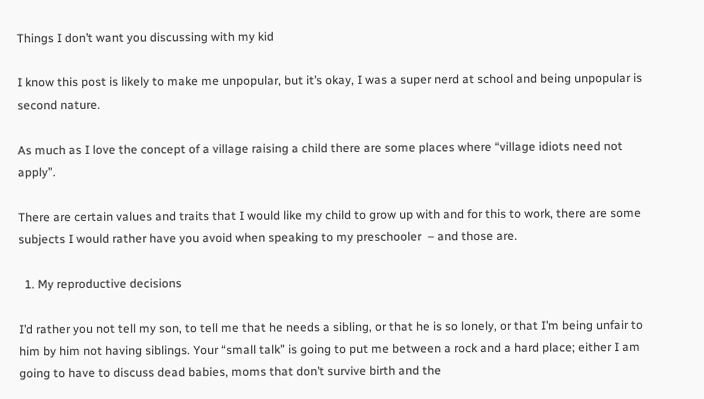Things I don’t want you discussing with my kid

I know this post is likely to make me unpopular, but it’s okay, I was a super nerd at school and being unpopular is second nature.

As much as I love the concept of a village raising a child there are some places where “village idiots need not apply”.

There are certain values and traits that I would like my child to grow up with and for this to work, there are some subjects I would rather have you avoid when speaking to my preschooler  – and those are.

  1. My reproductive decisions

I’d rather you not tell my son, to tell me that he needs a sibling, or that he is so lonely, or that I’m being unfair to him by him not having siblings. Your “small talk” is going to put me between a rock and a hard place; either I am going to have to discuss dead babies, moms that don’t survive birth and the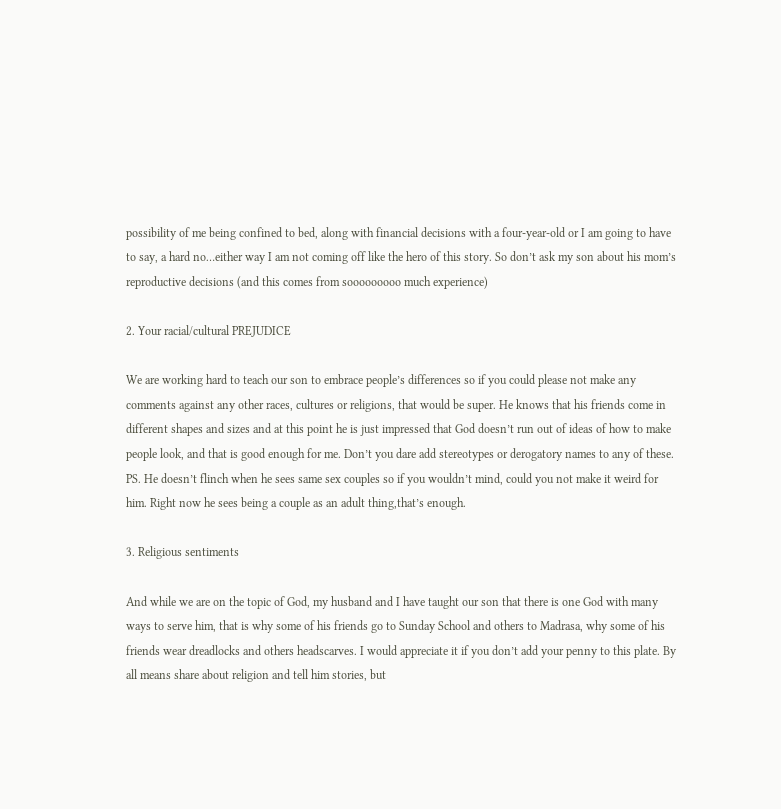possibility of me being confined to bed, along with financial decisions with a four-year-old or I am going to have to say, a hard no…either way I am not coming off like the hero of this story. So don’t ask my son about his mom’s reproductive decisions (and this comes from sooooooooo much experience)

2. Your racial/cultural PREJUDICE

We are working hard to teach our son to embrace people’s differences so if you could please not make any comments against any other races, cultures or religions, that would be super. He knows that his friends come in different shapes and sizes and at this point he is just impressed that God doesn’t run out of ideas of how to make people look, and that is good enough for me. Don’t you dare add stereotypes or derogatory names to any of these. PS. He doesn’t flinch when he sees same sex couples so if you wouldn’t mind, could you not make it weird for him. Right now he sees being a couple as an adult thing,that’s enough.

3. Religious sentiments

And while we are on the topic of God, my husband and I have taught our son that there is one God with many ways to serve him, that is why some of his friends go to Sunday School and others to Madrasa, why some of his friends wear dreadlocks and others headscarves. I would appreciate it if you don’t add your penny to this plate. By all means share about religion and tell him stories, but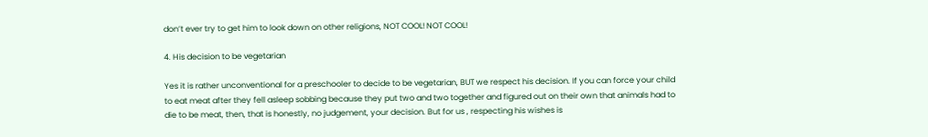don’t ever try to get him to look down on other religions, NOT COOL! NOT COOL!

4. His decision to be vegetarian

Yes it is rather unconventional for a preschooler to decide to be vegetarian, BUT we respect his decision. If you can force your child to eat meat after they fell asleep sobbing because they put two and two together and figured out on their own that animals had to die to be meat, then, that is honestly, no judgement, your decision. But for us , respecting his wishes is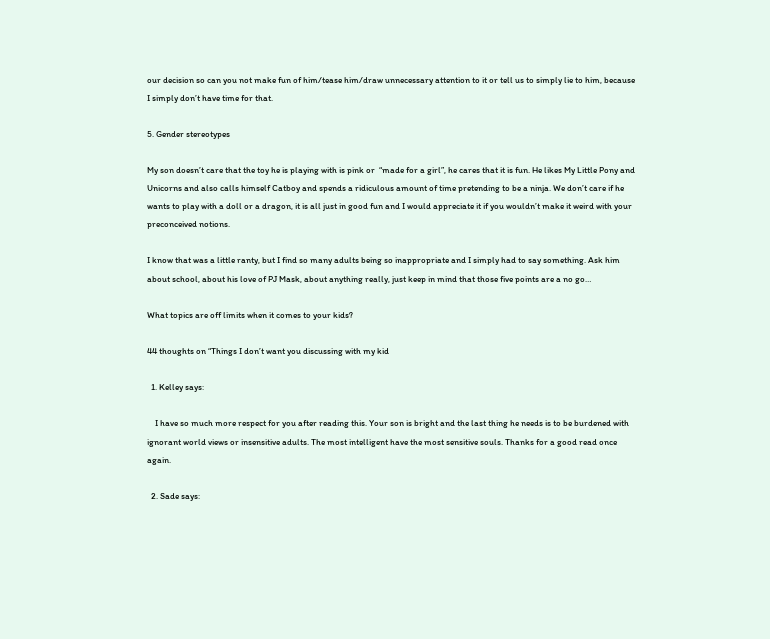our decision so can you not make fun of him/tease him/draw unnecessary attention to it or tell us to simply lie to him, because I simply don’t have time for that.

5. Gender stereotypes

My son doesn’t care that the toy he is playing with is pink or  “made for a girl”, he cares that it is fun. He likes My Little Pony and Unicorns and also calls himself Catboy and spends a ridiculous amount of time pretending to be a ninja. We don’t care if he wants to play with a doll or a dragon, it is all just in good fun and I would appreciate it if you wouldn’t make it weird with your preconceived notions.

I know that was a little ranty, but I find so many adults being so inappropriate and I simply had to say something. Ask him about school, about his love of PJ Mask, about anything really, just keep in mind that those five points are a no go…

What topics are off limits when it comes to your kids?

44 thoughts on “Things I don’t want you discussing with my kid

  1. Kelley says:

    I have so much more respect for you after reading this. Your son is bright and the last thing he needs is to be burdened with ignorant world views or insensitive adults. The most intelligent have the most sensitive souls. Thanks for a good read once again.

  2. Sade says: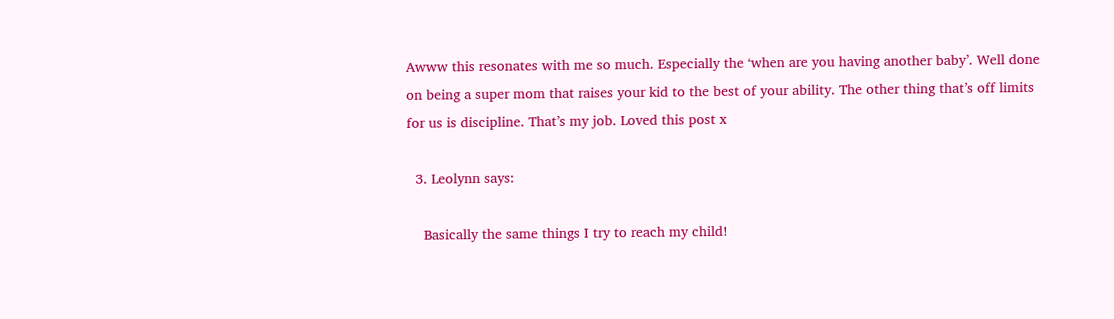Awww this resonates with me so much. Especially the ‘when are you having another baby’. Well done on being a super mom that raises your kid to the best of your ability. The other thing that’s off limits for us is discipline. That’s my job. Loved this post x

  3. Leolynn says:

    Basically the same things I try to reach my child!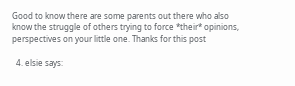Good to know there are some parents out there who also know the struggle of others trying to force *their* opinions, perspectives on your little one. Thanks for this post

  4. elsie says: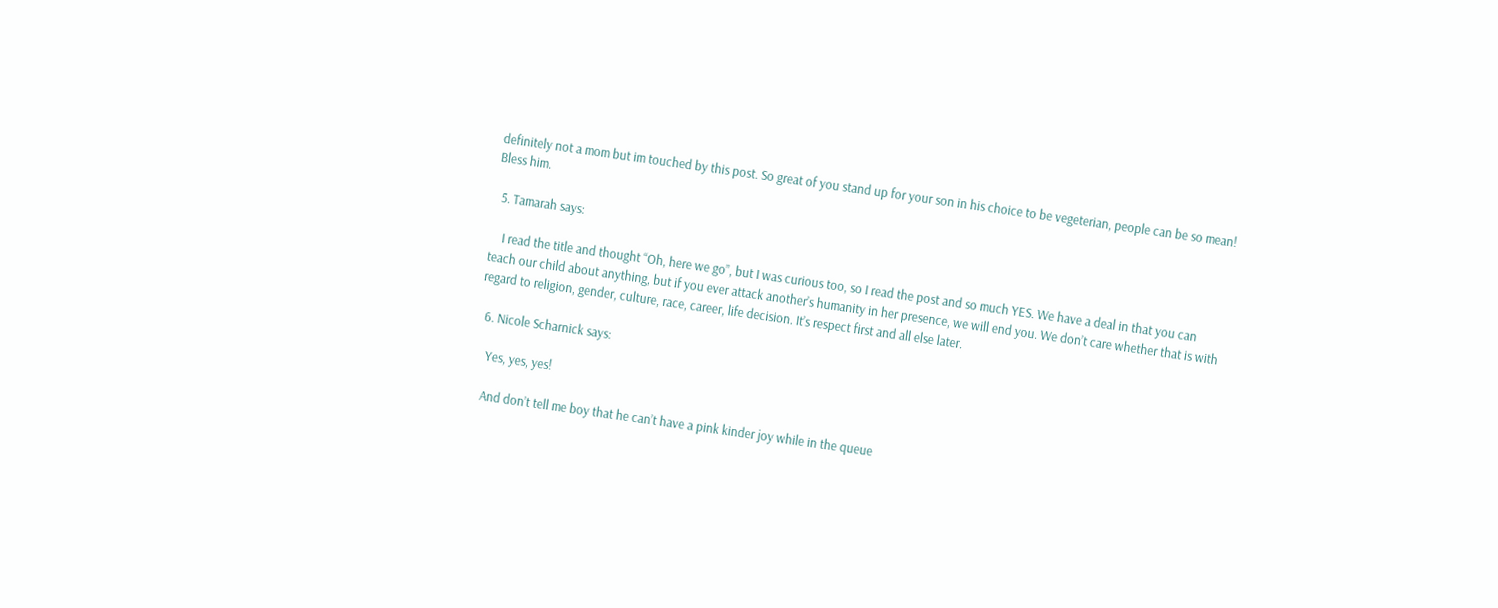definitely not a mom but im touched by this post. So great of you stand up for your son in his choice to be vegeterian, people can be so mean! Bless him.

  5. Tamarah says:

    I read the title and thought “Oh, here we go”, but I was curious too, so I read the post and so much YES. We have a deal in that you can teach our child about anything, but if you ever attack another’s humanity in her presence, we will end you. We don’t care whether that is with regard to religion, gender, culture, race, career, life decision. It’s respect first and all else later.

  6. Nicole Scharnick says:

    Yes, yes, yes!

    And don’t tell me boy that he can’t have a pink kinder joy while in the queue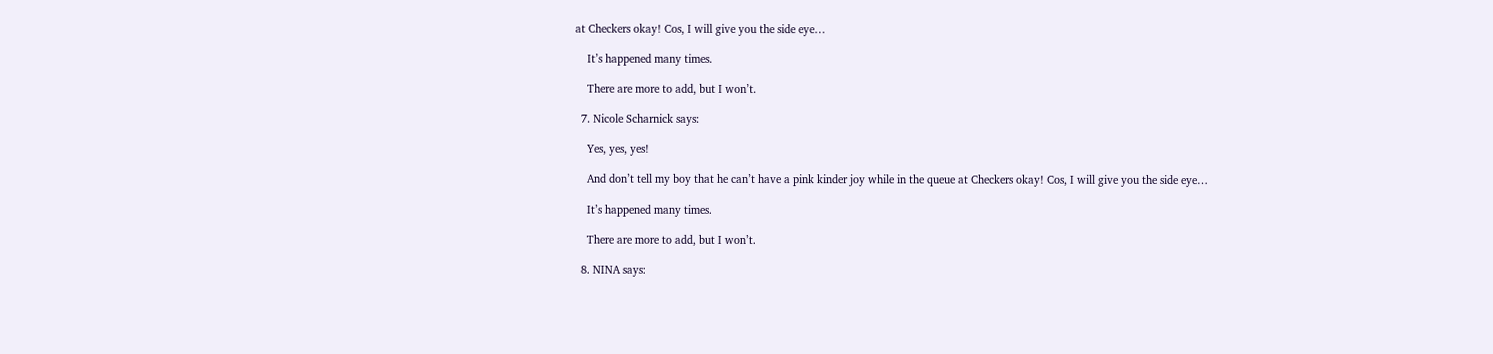at Checkers okay! Cos, I will give you the side eye…

    It’s happened many times.

    There are more to add, but I won’t.

  7. Nicole Scharnick says:

    Yes, yes, yes!

    And don’t tell my boy that he can’t have a pink kinder joy while in the queue at Checkers okay! Cos, I will give you the side eye…

    It’s happened many times.

    There are more to add, but I won’t.

  8. NINA says: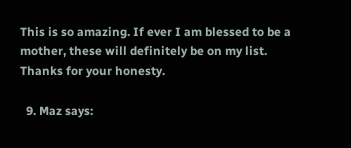This is so amazing. If ever I am blessed to be a mother, these will definitely be on my list. Thanks for your honesty.

  9. Maz says: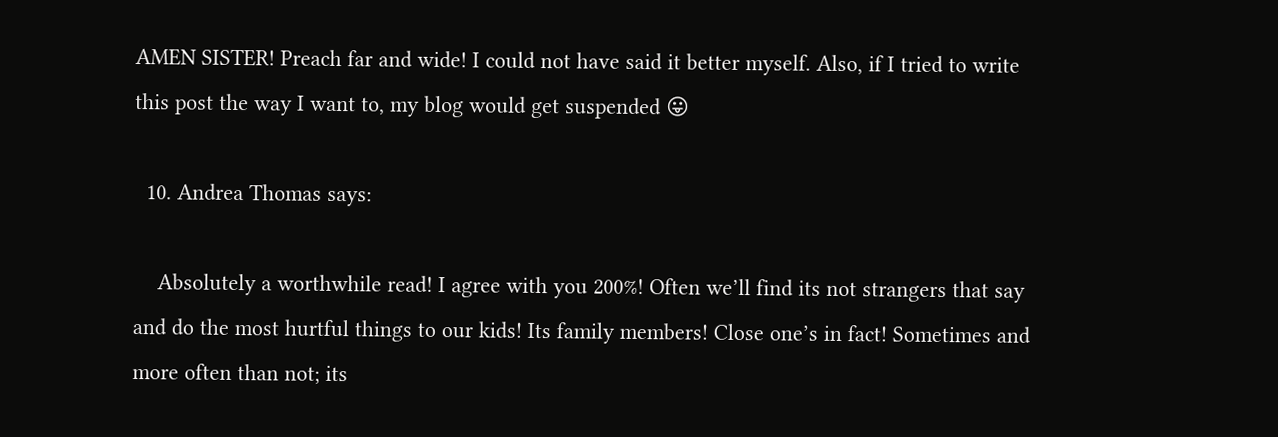AMEN SISTER! Preach far and wide! I could not have said it better myself. Also, if I tried to write this post the way I want to, my blog would get suspended 😛

  10. Andrea Thomas says:

    Absolutely a worthwhile read! I agree with you 200%! Often we’ll find its not strangers that say and do the most hurtful things to our kids! Its family members! Close one’s in fact! Sometimes and more often than not; its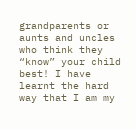grandparents or aunts and uncles who think they “know” your child best! I have learnt the hard way that I am my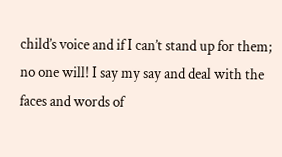child’s voice and if I can’t stand up for them; no one will! I say my say and deal with the faces and words of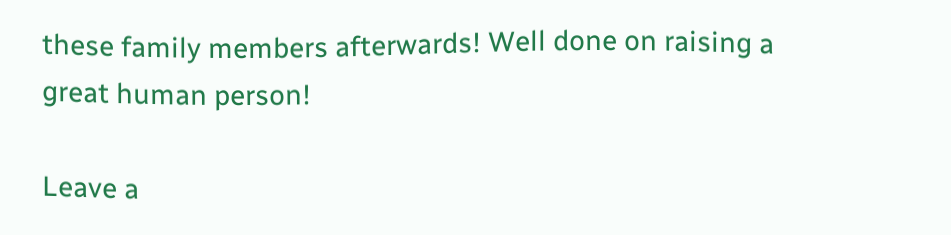these family members afterwards! Well done on raising a great human person!

Leave a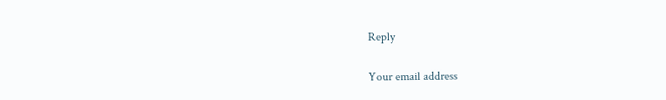Reply

Your email address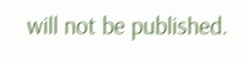will not be published.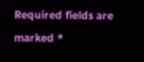Required fields are marked *